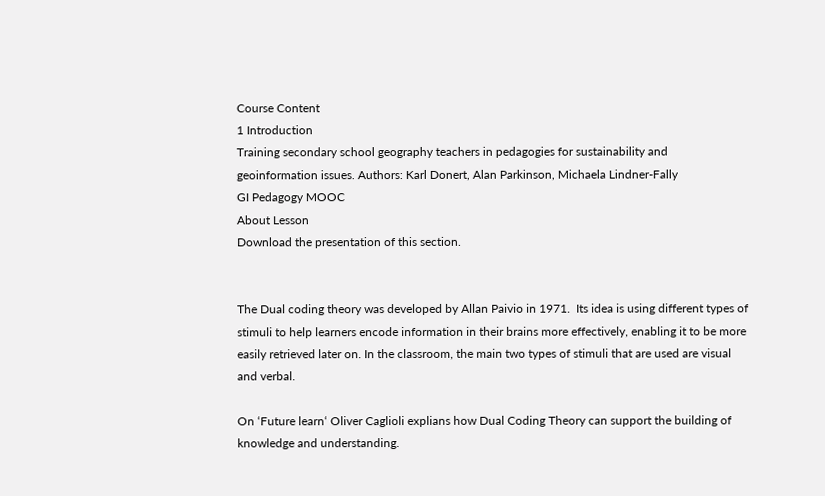Course Content
1 Introduction
Training secondary school geography teachers in pedagogies for sustainability and geoinformation issues. Authors: Karl Donert, Alan Parkinson, Michaela Lindner-Fally
GI Pedagogy MOOC
About Lesson
Download the presentation of this section.


The Dual coding theory was developed by Allan Paivio in 1971.  Its idea is using different types of stimuli to help learners encode information in their brains more effectively, enabling it to be more easily retrieved later on. In the classroom, the main two types of stimuli that are used are visual and verbal.

On ‘Future learn‘ Oliver Caglioli explians how Dual Coding Theory can support the building of knowledge and understanding.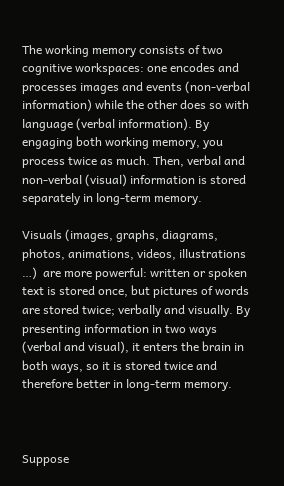The working memory consists of two cognitive workspaces: one encodes and processes images and events (non-verbal information) while the other does so with language (verbal information). By engaging both working memory, you process twice as much. Then, verbal and non-verbal (visual) information is stored separately in long-term memory.

Visuals (images, graphs, diagrams, photos, animations, videos, illustrations …)  are more powerful: written or spoken text is stored once, but pictures of words are stored twice; verbally and visually. By presenting information in two ways (verbal and visual), it enters the brain in both ways, so it is stored twice and therefore better in long-term memory.



Suppose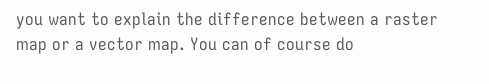you want to explain the difference between a raster map or a vector map. You can of course do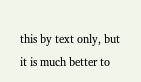this by text only, but it is much better to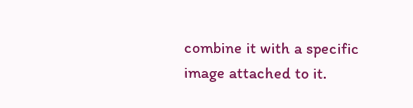combine it with a specific image attached to it.